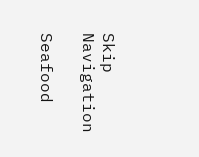Skip Navigation

Seafood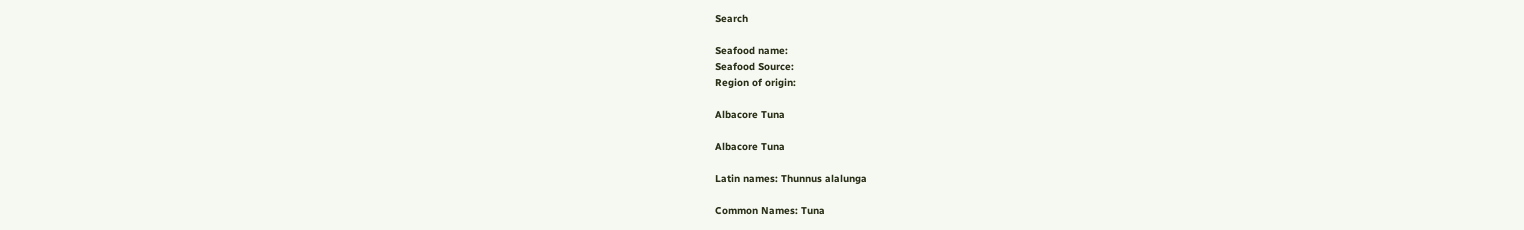Search

Seafood name:
Seafood Source:
Region of origin:

Albacore Tuna

Albacore Tuna

Latin names: Thunnus alalunga

Common Names: Tuna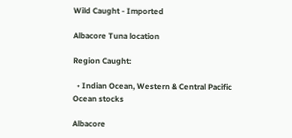Wild Caught - Imported

Albacore Tuna location

Region Caught:

  • Indian Ocean, Western & Central Pacific Ocean stocks

Albacore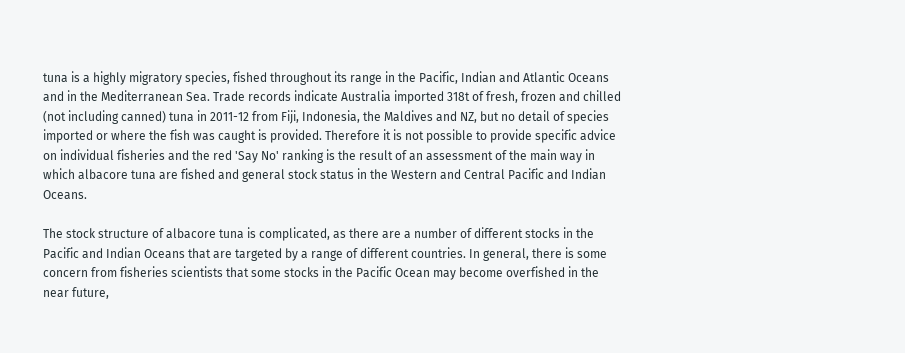tuna is a highly migratory species, fished throughout its range in the Pacific, Indian and Atlantic Oceans and in the Mediterranean Sea. Trade records indicate Australia imported 318t of fresh, frozen and chilled (not including canned) tuna in 2011-12 from Fiji, Indonesia, the Maldives and NZ, but no detail of species imported or where the fish was caught is provided. Therefore it is not possible to provide specific advice on individual fisheries and the red 'Say No' ranking is the result of an assessment of the main way in which albacore tuna are fished and general stock status in the Western and Central Pacific and Indian Oceans.

The stock structure of albacore tuna is complicated, as there are a number of different stocks in the Pacific and Indian Oceans that are targeted by a range of different countries. In general, there is some concern from fisheries scientists that some stocks in the Pacific Ocean may become overfished in the near future,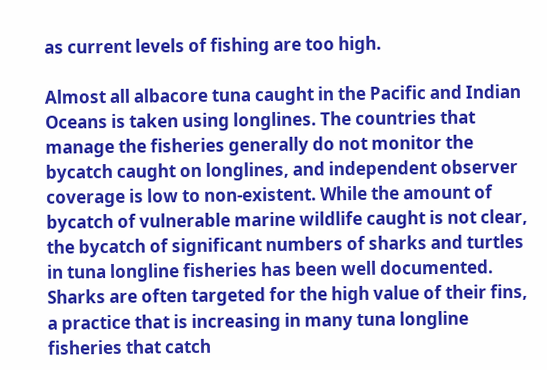as current levels of fishing are too high.

Almost all albacore tuna caught in the Pacific and Indian Oceans is taken using longlines. The countries that manage the fisheries generally do not monitor the bycatch caught on longlines, and independent observer coverage is low to non-existent. While the amount of bycatch of vulnerable marine wildlife caught is not clear, the bycatch of significant numbers of sharks and turtles in tuna longline fisheries has been well documented. Sharks are often targeted for the high value of their fins, a practice that is increasing in many tuna longline fisheries that catch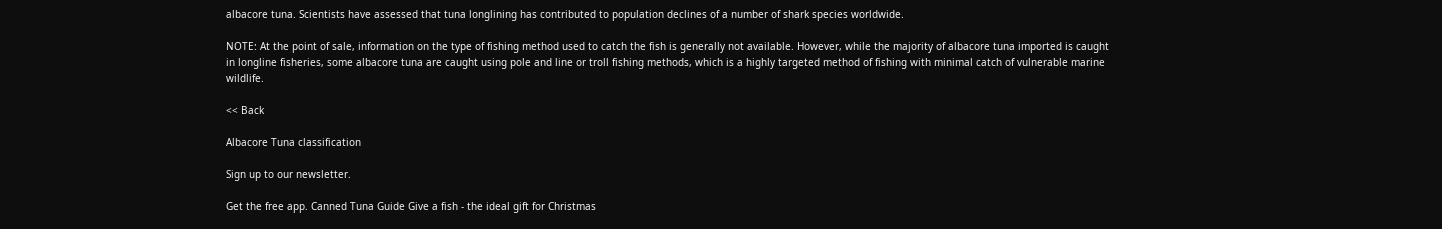albacore tuna. Scientists have assessed that tuna longlining has contributed to population declines of a number of shark species worldwide.

NOTE: At the point of sale, information on the type of fishing method used to catch the fish is generally not available. However, while the majority of albacore tuna imported is caught in longline fisheries, some albacore tuna are caught using pole and line or troll fishing methods, which is a highly targeted method of fishing with minimal catch of vulnerable marine wildlife.

<< Back

Albacore Tuna classification

Sign up to our newsletter.

Get the free app. Canned Tuna Guide Give a fish - the ideal gift for Christmas